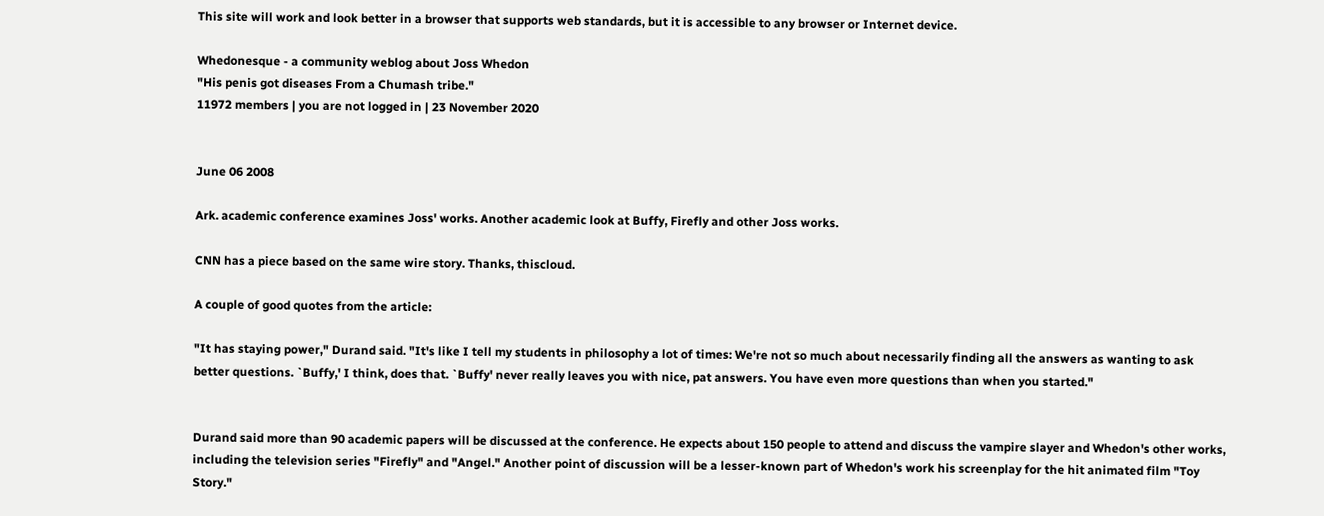This site will work and look better in a browser that supports web standards, but it is accessible to any browser or Internet device.

Whedonesque - a community weblog about Joss Whedon
"His penis got diseases From a Chumash tribe."
11972 members | you are not logged in | 23 November 2020


June 06 2008

Ark. academic conference examines Joss' works. Another academic look at Buffy, Firefly and other Joss works.

CNN has a piece based on the same wire story. Thanks, thiscloud.

A couple of good quotes from the article:

"It has staying power," Durand said. "It's like I tell my students in philosophy a lot of times: We're not so much about necessarily finding all the answers as wanting to ask better questions. `Buffy,' I think, does that. `Buffy' never really leaves you with nice, pat answers. You have even more questions than when you started."


Durand said more than 90 academic papers will be discussed at the conference. He expects about 150 people to attend and discuss the vampire slayer and Whedon's other works, including the television series "Firefly" and "Angel." Another point of discussion will be a lesser-known part of Whedon's work his screenplay for the hit animated film "Toy Story."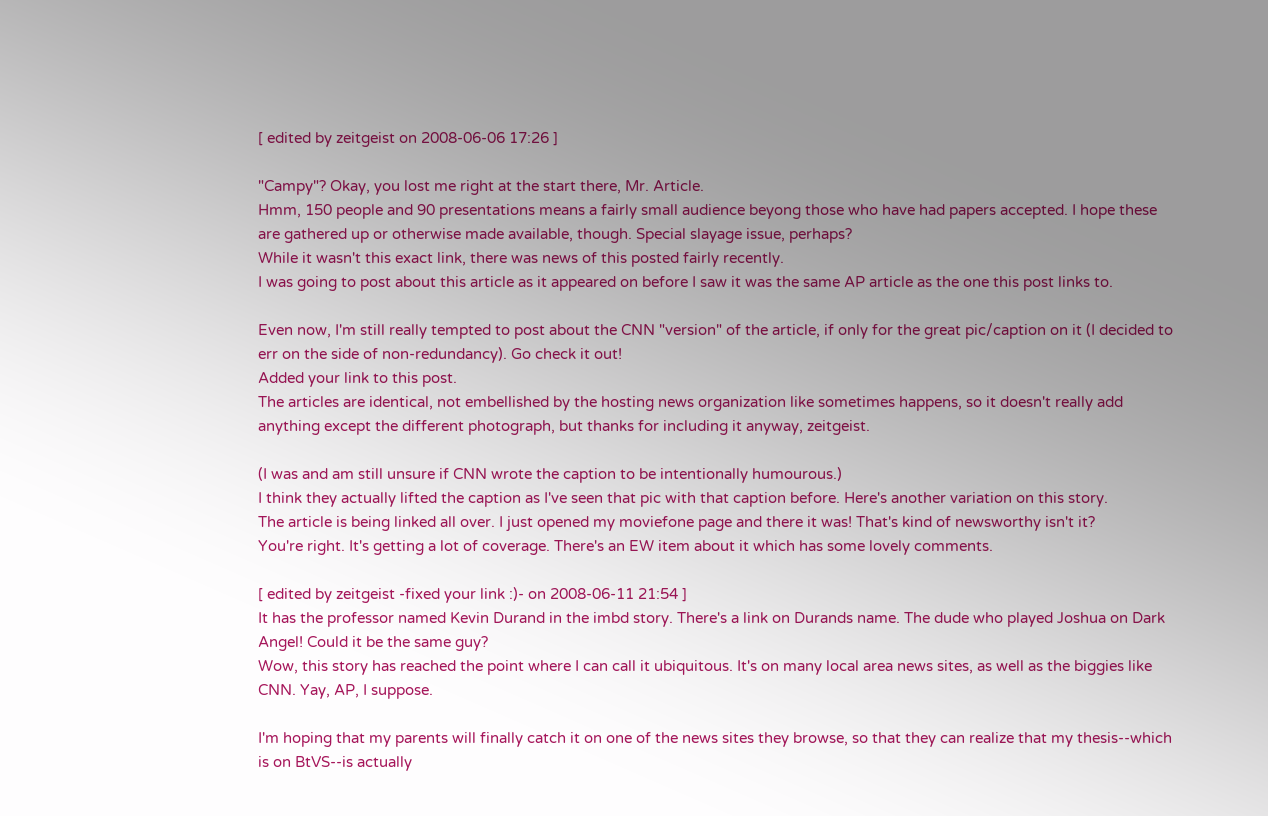[ edited by zeitgeist on 2008-06-06 17:26 ]

"Campy"? Okay, you lost me right at the start there, Mr. Article.
Hmm, 150 people and 90 presentations means a fairly small audience beyong those who have had papers accepted. I hope these are gathered up or otherwise made available, though. Special slayage issue, perhaps?
While it wasn't this exact link, there was news of this posted fairly recently.
I was going to post about this article as it appeared on before I saw it was the same AP article as the one this post links to.

Even now, I'm still really tempted to post about the CNN "version" of the article, if only for the great pic/caption on it (I decided to err on the side of non-redundancy). Go check it out!
Added your link to this post.
The articles are identical, not embellished by the hosting news organization like sometimes happens, so it doesn't really add anything except the different photograph, but thanks for including it anyway, zeitgeist.

(I was and am still unsure if CNN wrote the caption to be intentionally humourous.)
I think they actually lifted the caption as I've seen that pic with that caption before. Here's another variation on this story.
The article is being linked all over. I just opened my moviefone page and there it was! That's kind of newsworthy isn't it?
You're right. It's getting a lot of coverage. There's an EW item about it which has some lovely comments.

[ edited by zeitgeist -fixed your link :)- on 2008-06-11 21:54 ]
It has the professor named Kevin Durand in the imbd story. There's a link on Durands name. The dude who played Joshua on Dark Angel! Could it be the same guy?
Wow, this story has reached the point where I can call it ubiquitous. It's on many local area news sites, as well as the biggies like CNN. Yay, AP, I suppose.

I'm hoping that my parents will finally catch it on one of the news sites they browse, so that they can realize that my thesis--which is on BtVS--is actually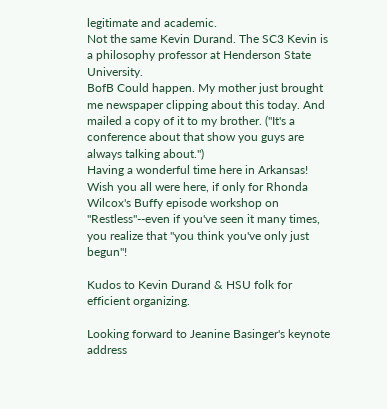legitimate and academic.
Not the same Kevin Durand. The SC3 Kevin is a philosophy professor at Henderson State University.
BofB Could happen. My mother just brought me newspaper clipping about this today. And mailed a copy of it to my brother. ("It's a conference about that show you guys are always talking about.")
Having a wonderful time here in Arkansas! Wish you all were here, if only for Rhonda Wilcox's Buffy episode workshop on "Restless"--even if you've seen it many times, you realize that "you think you've only just begun"!

Kudos to Kevin Durand & HSU folk for efficient organizing.

Looking forward to Jeanine Basinger's keynote address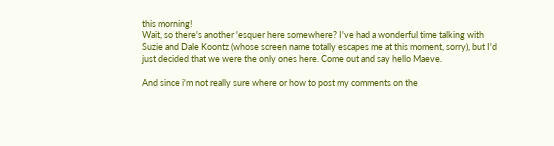this morning!
Wait, so there's another 'esquer here somewhere? I've had a wonderful time talking with Suzie and Dale Koontz (whose screen name totally escapes me at this moment, sorry), but I'd just decided that we were the only ones here. Come out and say hello Maeve.

And since i'm not really sure where or how to post my comments on the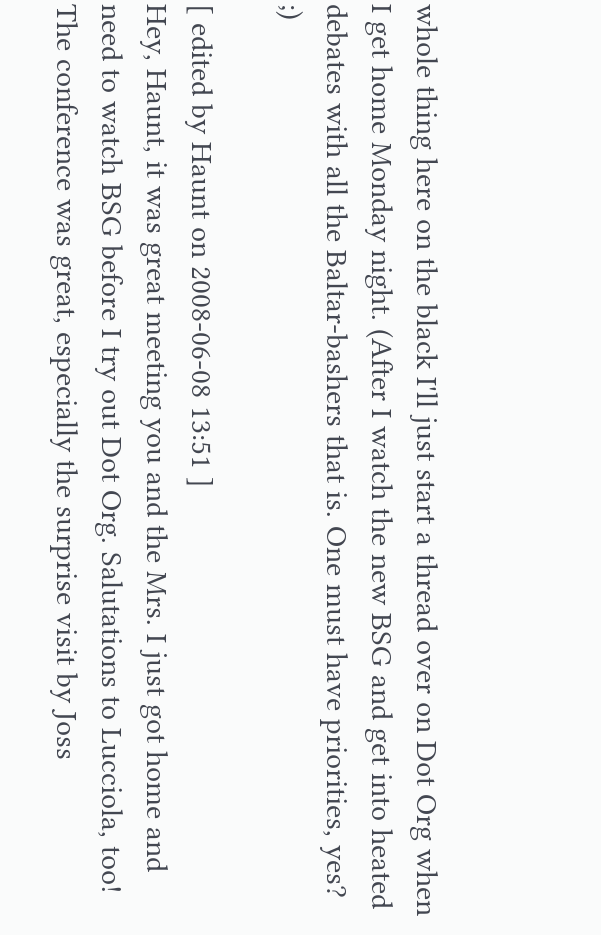whole thing here on the black I'll just start a thread over on Dot Org when I get home Monday night. (After I watch the new BSG and get into heated debates with all the Baltar-bashers that is. One must have priorities, yes? ;)

[ edited by Haunt on 2008-06-08 13:51 ]
Hey, Haunt, it was great meeting you and the Mrs. I just got home and need to watch BSG before I try out Dot Org. Salutations to Lucciola, too! The conference was great, especially the surprise visit by Joss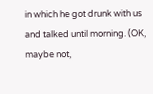in which he got drunk with us and talked until morning. (OK, maybe not,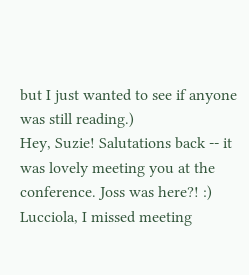but I just wanted to see if anyone was still reading.)
Hey, Suzie! Salutations back -- it was lovely meeting you at the conference. Joss was here?! :)
Lucciola, I missed meeting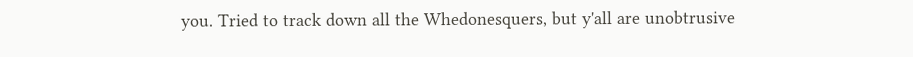you. Tried to track down all the Whedonesquers, but y'all are unobtrusive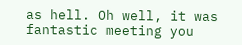as hell. Oh well, it was fantastic meeting you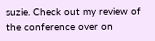suzie. Check out my review of the conference over on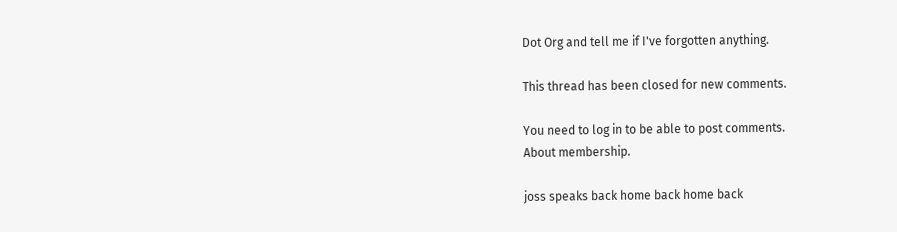Dot Org and tell me if I've forgotten anything.

This thread has been closed for new comments.

You need to log in to be able to post comments.
About membership.

joss speaks back home back home back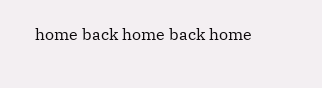home back home back home